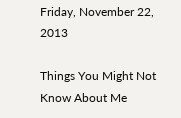Friday, November 22, 2013

Things You Might Not Know About Me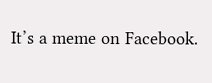It’s a meme on Facebook.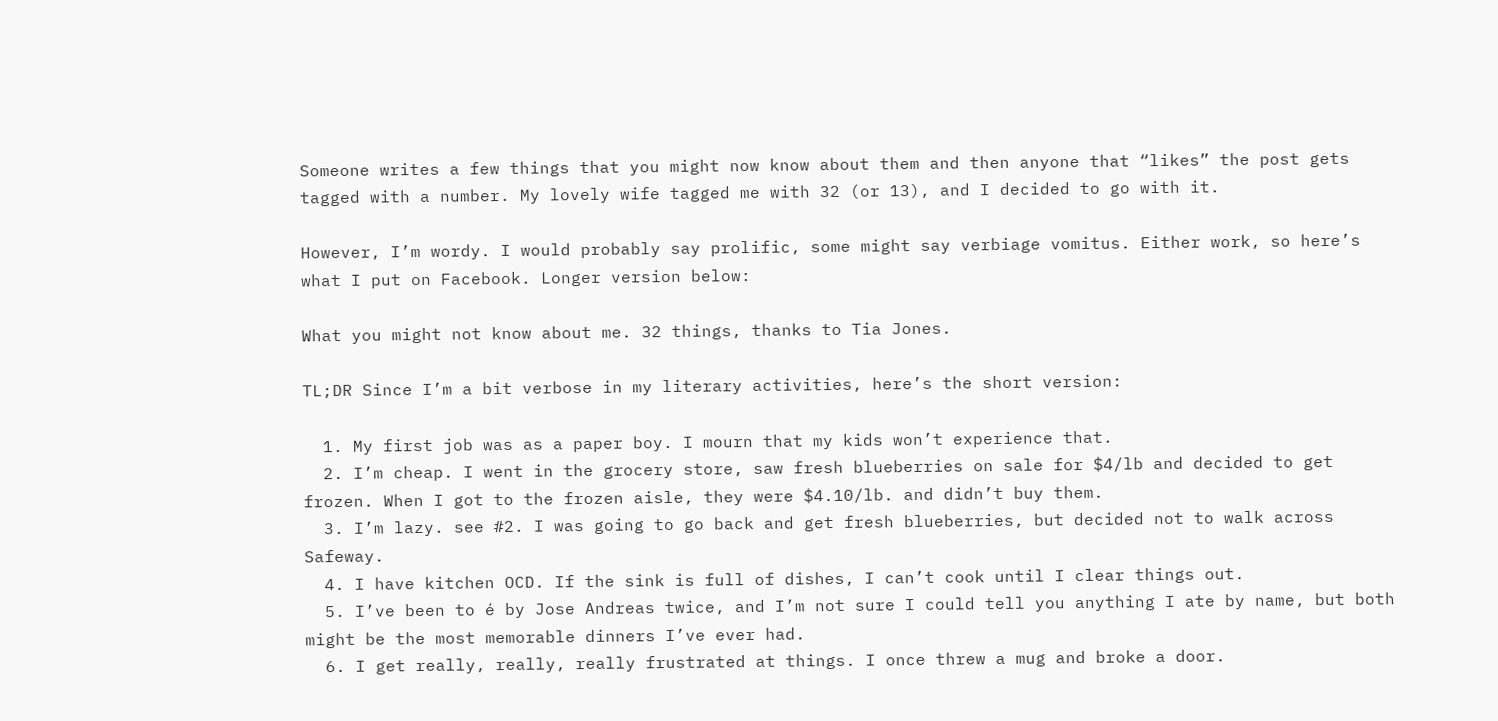Someone writes a few things that you might now know about them and then anyone that “likes” the post gets tagged with a number. My lovely wife tagged me with 32 (or 13), and I decided to go with it.

However, I’m wordy. I would probably say prolific, some might say verbiage vomitus. Either work, so here’s what I put on Facebook. Longer version below:

What you might not know about me. 32 things, thanks to Tia Jones.

TL;DR Since I’m a bit verbose in my literary activities, here’s the short version:

  1. My first job was as a paper boy. I mourn that my kids won’t experience that.
  2. I’m cheap. I went in the grocery store, saw fresh blueberries on sale for $4/lb and decided to get frozen. When I got to the frozen aisle, they were $4.10/lb. and didn’t buy them.
  3. I’m lazy. see #2. I was going to go back and get fresh blueberries, but decided not to walk across Safeway.
  4. I have kitchen OCD. If the sink is full of dishes, I can’t cook until I clear things out.
  5. I’ve been to é by Jose Andreas twice, and I’m not sure I could tell you anything I ate by name, but both might be the most memorable dinners I’ve ever had.
  6. I get really, really, really frustrated at things. I once threw a mug and broke a door.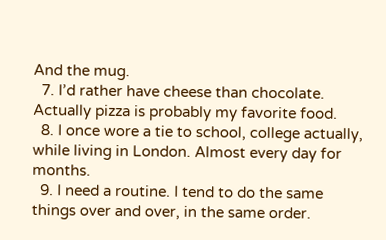And the mug.
  7. I’d rather have cheese than chocolate. Actually pizza is probably my favorite food.
  8. I once wore a tie to school, college actually, while living in London. Almost every day for months.
  9. I need a routine. I tend to do the same things over and over, in the same order.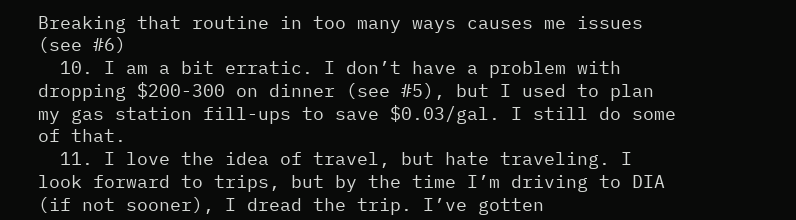Breaking that routine in too many ways causes me issues (see #6)
  10. I am a bit erratic. I don’t have a problem with dropping $200-300 on dinner (see #5), but I used to plan my gas station fill-ups to save $0.03/gal. I still do some of that.
  11. I love the idea of travel, but hate traveling. I look forward to trips, but by the time I’m driving to DIA (if not sooner), I dread the trip. I’ve gotten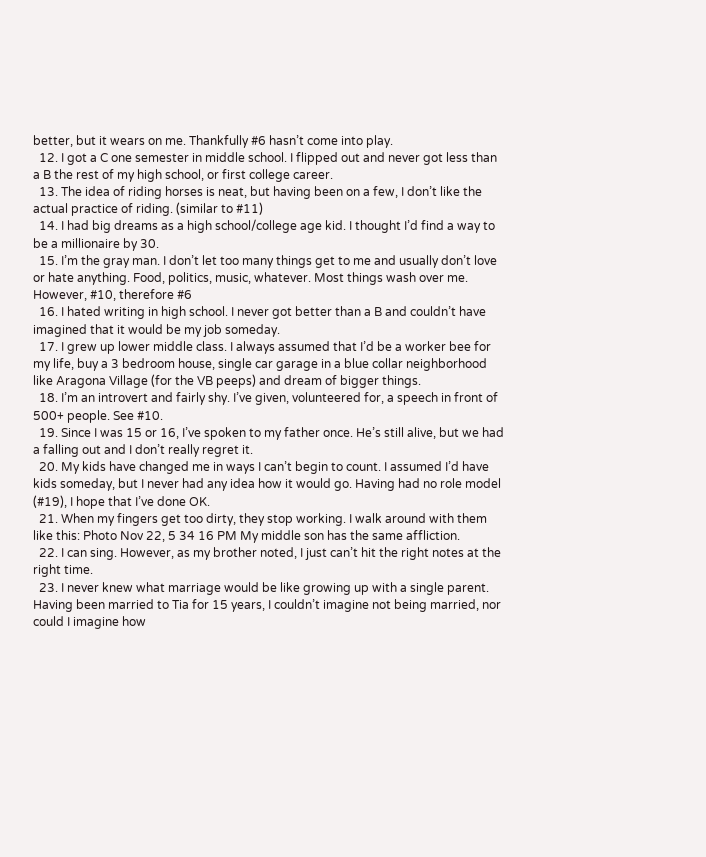better, but it wears on me. Thankfully #6 hasn’t come into play.
  12. I got a C one semester in middle school. I flipped out and never got less than a B the rest of my high school, or first college career.
  13. The idea of riding horses is neat, but having been on a few, I don’t like the actual practice of riding. (similar to #11)
  14. I had big dreams as a high school/college age kid. I thought I’d find a way to be a millionaire by 30.
  15. I’m the gray man. I don’t let too many things get to me and usually don’t love or hate anything. Food, politics, music, whatever. Most things wash over me. However, #10, therefore #6
  16. I hated writing in high school. I never got better than a B and couldn’t have imagined that it would be my job someday.
  17. I grew up lower middle class. I always assumed that I’d be a worker bee for my life, buy a 3 bedroom house, single car garage in a blue collar neighborhood like Aragona Village (for the VB peeps) and dream of bigger things.
  18. I’m an introvert and fairly shy. I’ve given, volunteered for, a speech in front of 500+ people. See #10.
  19. Since I was 15 or 16, I’ve spoken to my father once. He’s still alive, but we had a falling out and I don’t really regret it.
  20. My kids have changed me in ways I can’t begin to count. I assumed I’d have kids someday, but I never had any idea how it would go. Having had no role model (#19), I hope that I’ve done OK.
  21. When my fingers get too dirty, they stop working. I walk around with them like this: Photo Nov 22, 5 34 16 PM My middle son has the same affliction.
  22. I can sing. However, as my brother noted, I just can’t hit the right notes at the right time.
  23. I never knew what marriage would be like growing up with a single parent. Having been married to Tia for 15 years, I couldn’t imagine not being married, nor could I imagine how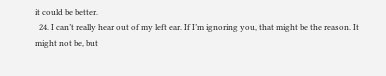it could be better.
  24. I can’t really hear out of my left ear. If I’m ignoring you, that might be the reason. It might not be, but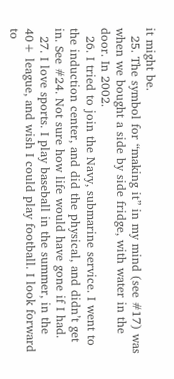it might be.
  25. The symbol for “making it” in my mind (see #17) was when we bought a side by side fridge, with water in the door. In 2002.
  26. I tried to join the Navy, submarine service. I went to the induction center, and did the physical, and didn’t get in. See #24. Not sure how life would have gone if I had.
  27. I love sports. I play baseball in the summer, in the 40+ league, and wish I could play football. I look forward to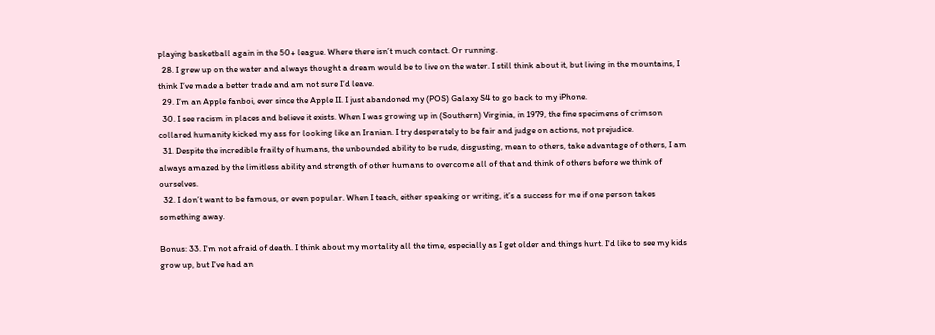playing basketball again in the 50+ league. Where there isn’t much contact. Or running.
  28. I grew up on the water and always thought a dream would be to live on the water. I still think about it, but living in the mountains, I think I’ve made a better trade and am not sure I’d leave.
  29. I’m an Apple fanboi, ever since the Apple II. I just abandoned my (POS) Galaxy S4 to go back to my iPhone.
  30. I see racism in places and believe it exists. When I was growing up in (Southern) Virginia, in 1979, the fine specimens of crimson collared humanity kicked my ass for looking like an Iranian. I try desperately to be fair and judge on actions, not prejudice.
  31. Despite the incredible frailty of humans, the unbounded ability to be rude, disgusting, mean to others, take advantage of others, I am always amazed by the limitless ability and strength of other humans to overcome all of that and think of others before we think of ourselves.
  32. I don’t want to be famous, or even popular. When I teach, either speaking or writing, it’s a success for me if one person takes something away.

Bonus: 33. I'm not afraid of death. I think about my mortality all the time, especially as I get older and things hurt. I'd like to see my kids grow up, but I've had an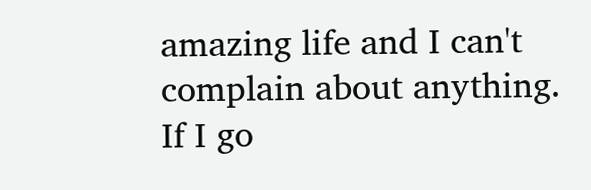amazing life and I can't complain about anything. If I go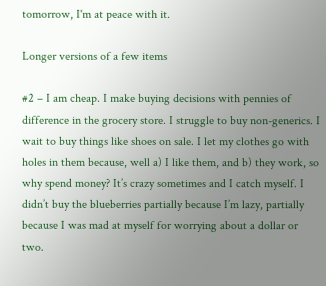tomorrow, I'm at peace with it.

Longer versions of a few items

#2 – I am cheap. I make buying decisions with pennies of difference in the grocery store. I struggle to buy non-generics. I wait to buy things like shoes on sale. I let my clothes go with holes in them because, well a) I like them, and b) they work, so why spend money? It’s crazy sometimes and I catch myself. I didn’t buy the blueberries partially because I’m lazy, partially because I was mad at myself for worrying about a dollar or two.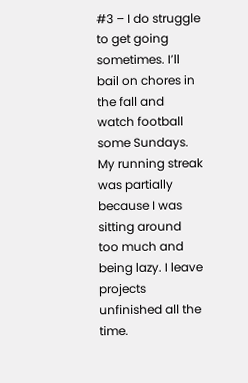#3 – I do struggle to get going sometimes. I’ll bail on chores in the fall and watch football some Sundays. My running streak was partially because I was sitting around too much and being lazy. I leave projects unfinished all the time.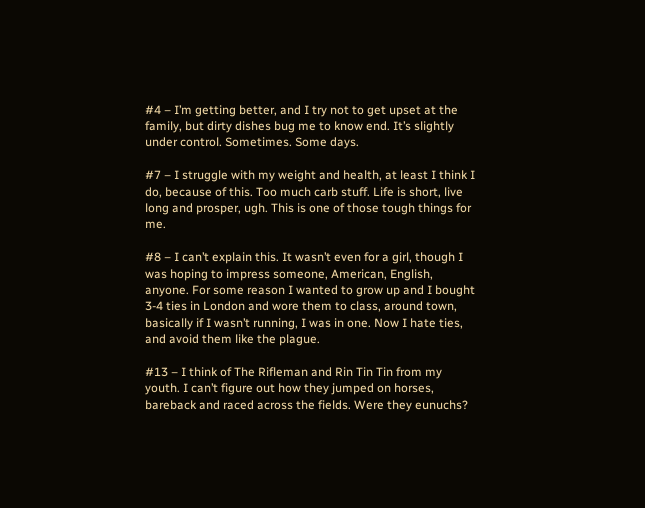#4 – I’m getting better, and I try not to get upset at the family, but dirty dishes bug me to know end. It’s slightly under control. Sometimes. Some days.

#7 – I struggle with my weight and health, at least I think I do, because of this. Too much carb stuff. Life is short, live long and prosper, ugh. This is one of those tough things for me.

#8 – I can’t explain this. It wasn’t even for a girl, though I was hoping to impress someone, American, English, anyone. For some reason I wanted to grow up and I bought 3-4 ties in London and wore them to class, around town, basically if I wasn’t running, I was in one. Now I hate ties, and avoid them like the plague.

#13 – I think of The Rifleman and Rin Tin Tin from my youth. I can’t figure out how they jumped on horses, bareback and raced across the fields. Were they eunuchs?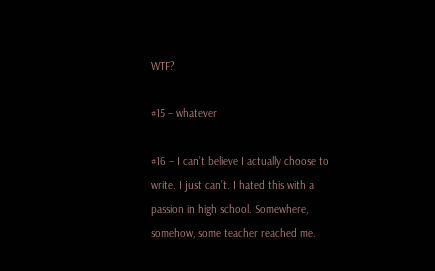WTF?

#15 – whatever

#16 – I can’t believe I actually choose to write. I just can’t. I hated this with a passion in high school. Somewhere, somehow, some teacher reached me.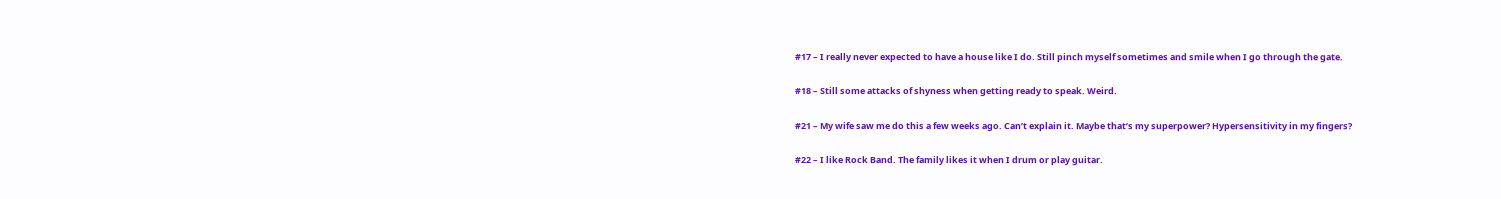#17 – I really never expected to have a house like I do. Still pinch myself sometimes and smile when I go through the gate.

#18 – Still some attacks of shyness when getting ready to speak. Weird.

#21 – My wife saw me do this a few weeks ago. Can’t explain it. Maybe that’s my superpower? Hypersensitivity in my fingers?

#22 – I like Rock Band. The family likes it when I drum or play guitar.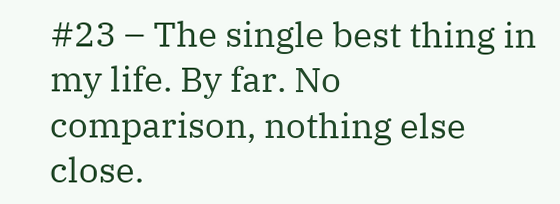#23 – The single best thing in my life. By far. No comparison, nothing else close.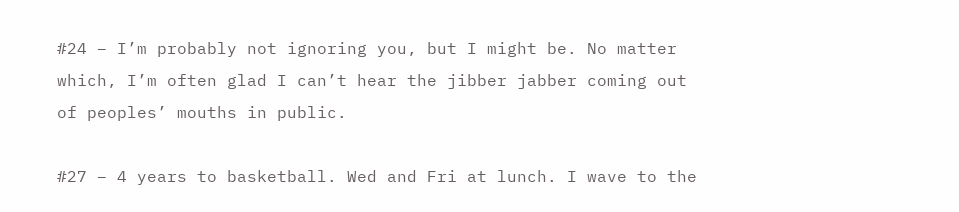#24 – I’m probably not ignoring you, but I might be. No matter which, I’m often glad I can’t hear the jibber jabber coming out of peoples’ mouths in public.

#27 – 4 years to basketball. Wed and Fri at lunch. I wave to the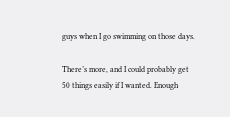guys when I go swimming on those days.

There’s more, and I could probably get 50 things easily if I wanted. Enough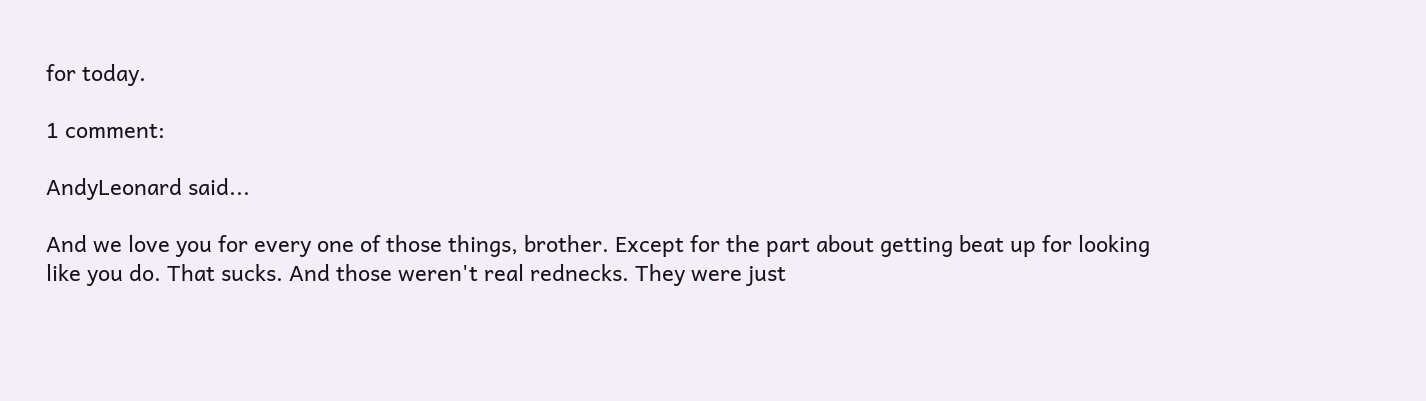for today.

1 comment:

AndyLeonard said...

And we love you for every one of those things, brother. Except for the part about getting beat up for looking like you do. That sucks. And those weren't real rednecks. They were just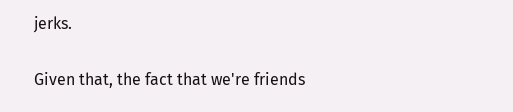jerks.

Given that, the fact that we're friends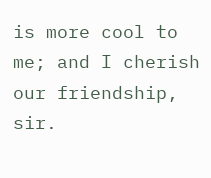is more cool to me; and I cherish our friendship, sir.